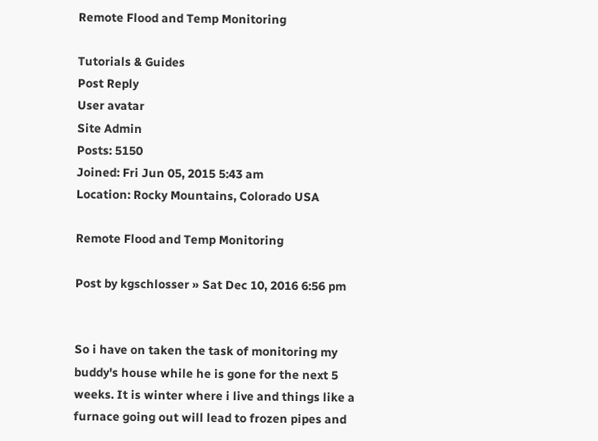Remote Flood and Temp Monitoring

Tutorials & Guides
Post Reply
User avatar
Site Admin
Posts: 5150
Joined: Fri Jun 05, 2015 5:43 am
Location: Rocky Mountains, Colorado USA

Remote Flood and Temp Monitoring

Post by kgschlosser » Sat Dec 10, 2016 6:56 pm


So i have on taken the task of monitoring my buddy's house while he is gone for the next 5 weeks. It is winter where i live and things like a furnace going out will lead to frozen pipes and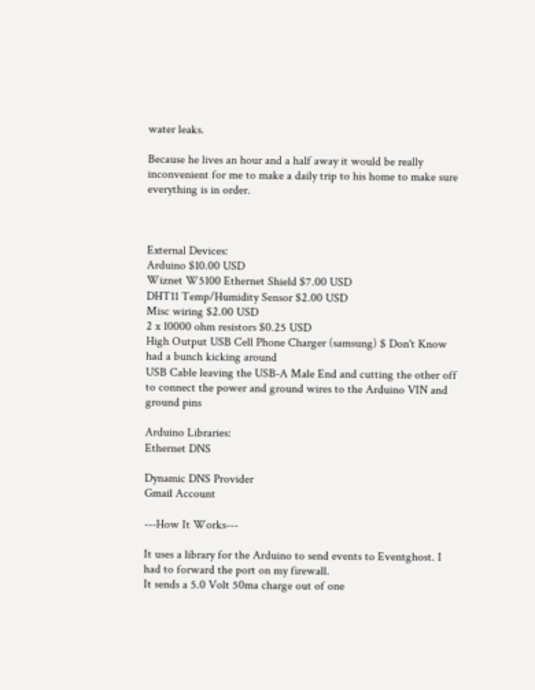water leaks.

Because he lives an hour and a half away it would be really inconvenient for me to make a daily trip to his home to make sure everything is in order.



External Devices:
Arduino $10.00 USD
Wiznet W5100 Ethernet Shield $7.00 USD
DHT11 Temp/Humidity Sensor $2.00 USD
Misc wiring $2.00 USD
2 x 10000 ohm resistors $0.25 USD
High Output USB Cell Phone Charger (samsung) $ Don't Know had a bunch kicking around
USB Cable leaving the USB-A Male End and cutting the other off to connect the power and ground wires to the Arduino VIN and ground pins

Arduino Libraries:
Ethernet DNS

Dynamic DNS Provider
Gmail Account

---How It Works---

It uses a library for the Arduino to send events to Eventghost. I had to forward the port on my firewall.
It sends a 5.0 Volt 50ma charge out of one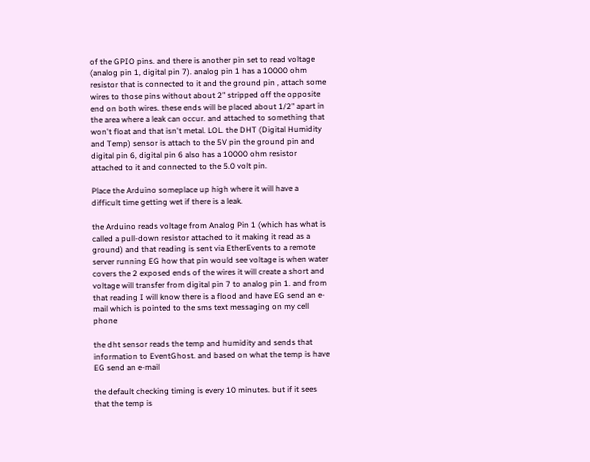of the GPIO pins. and there is another pin set to read voltage (analog pin 1, digital pin 7). analog pin 1 has a 10000 ohm resistor that is connected to it and the ground pin , attach some wires to those pins without about 2" stripped off the opposite end on both wires. these ends will be placed about 1/2" apart in the area where a leak can occur. and attached to something that won't float and that isn't metal. LOL. the DHT (Digital Humidity and Temp) sensor is attach to the 5V pin the ground pin and digital pin 6, digital pin 6 also has a 10000 ohm resistor attached to it and connected to the 5.0 volt pin.

Place the Arduino someplace up high where it will have a difficult time getting wet if there is a leak.

the Arduino reads voltage from Analog Pin 1 (which has what is called a pull-down resistor attached to it making it read as a ground) and that reading is sent via EtherEvents to a remote server running EG how that pin would see voltage is when water covers the 2 exposed ends of the wires it will create a short and voltage will transfer from digital pin 7 to analog pin 1. and from that reading I will know there is a flood and have EG send an e-mail which is pointed to the sms text messaging on my cell phone

the dht sensor reads the temp and humidity and sends that information to EventGhost. and based on what the temp is have EG send an e-mail

the default checking timing is every 10 minutes. but if it sees that the temp is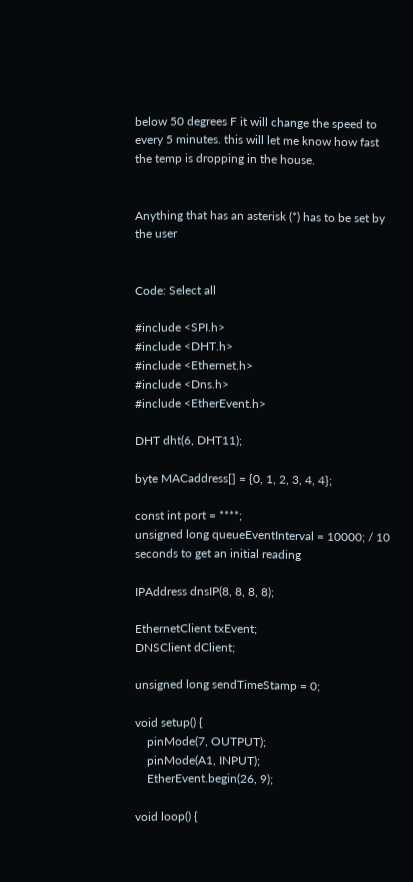below 50 degrees F it will change the speed to every 5 minutes. this will let me know how fast the temp is dropping in the house.


Anything that has an asterisk (*) has to be set by the user


Code: Select all

#include <SPI.h>
#include <DHT.h>
#include <Ethernet.h>
#include <Dns.h>
#include <EtherEvent.h>

DHT dht(6, DHT11);

byte MACaddress[] = {0, 1, 2, 3, 4, 4};

const int port = ****;
unsigned long queueEventInterval = 10000; / 10 seconds to get an initial reading

IPAddress dnsIP(8, 8, 8, 8);

EthernetClient txEvent;
DNSClient dClient;

unsigned long sendTimeStamp = 0;

void setup() {
    pinMode(7, OUTPUT);
    pinMode(A1, INPUT);
    EtherEvent.begin(26, 9);

void loop() {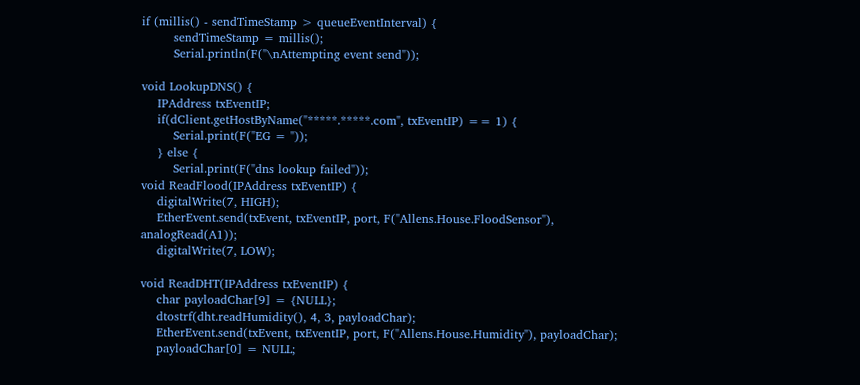if (millis() - sendTimeStamp > queueEventInterval) {
        sendTimeStamp = millis();
        Serial.println(F("\nAttempting event send"));

void LookupDNS() {
    IPAddress txEventIP;
    if(dClient.getHostByName("*****.*****.com", txEventIP) == 1) {
        Serial.print(F("EG = "));
    } else {
        Serial.print(F("dns lookup failed"));
void ReadFlood(IPAddress txEventIP) {
    digitalWrite(7, HIGH);
    EtherEvent.send(txEvent, txEventIP, port, F("Allens.House.FloodSensor"), analogRead(A1));
    digitalWrite(7, LOW);

void ReadDHT(IPAddress txEventIP) {
    char payloadChar[9] = {NULL};
    dtostrf(dht.readHumidity(), 4, 3, payloadChar);
    EtherEvent.send(txEvent, txEventIP, port, F("Allens.House.Humidity"), payloadChar);
    payloadChar[0] = NULL;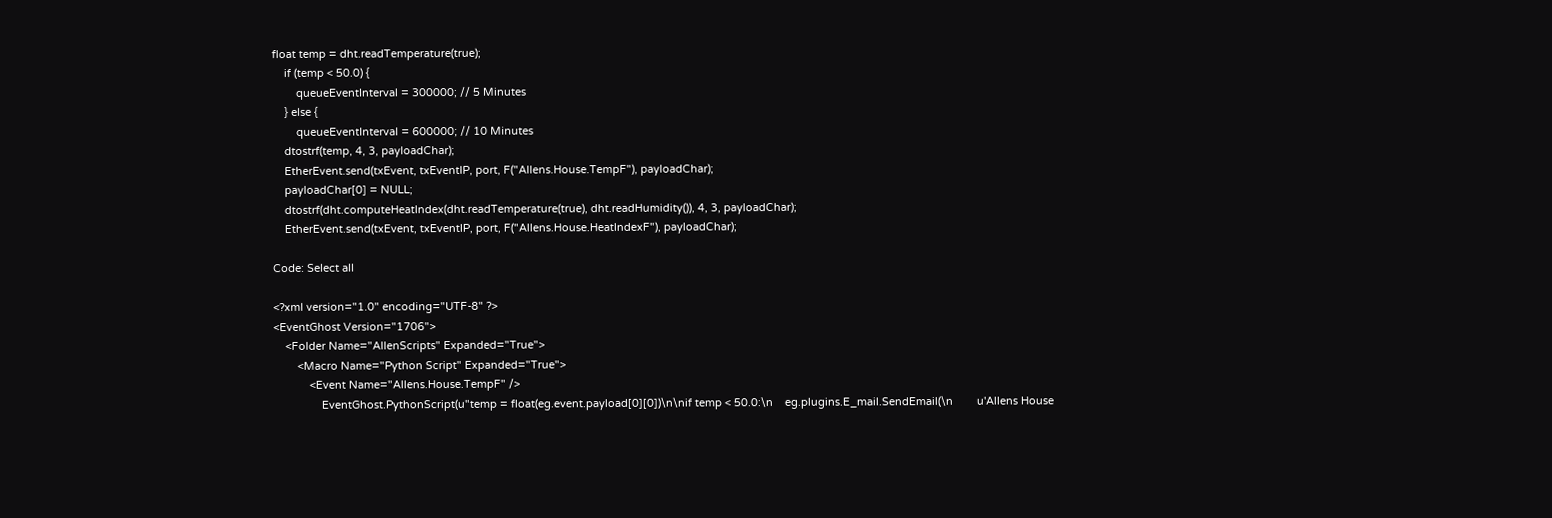float temp = dht.readTemperature(true);
    if (temp < 50.0) {
        queueEventInterval = 300000; // 5 Minutes
    } else {
        queueEventInterval = 600000; // 10 Minutes
    dtostrf(temp, 4, 3, payloadChar);
    EtherEvent.send(txEvent, txEventIP, port, F("Allens.House.TempF"), payloadChar);
    payloadChar[0] = NULL;
    dtostrf(dht.computeHeatIndex(dht.readTemperature(true), dht.readHumidity()), 4, 3, payloadChar);
    EtherEvent.send(txEvent, txEventIP, port, F("Allens.House.HeatIndexF"), payloadChar);

Code: Select all

<?xml version="1.0" encoding="UTF-8" ?>
<EventGhost Version="1706">
    <Folder Name="AllenScripts" Expanded="True">
        <Macro Name="Python Script" Expanded="True">
            <Event Name="Allens.House.TempF" />
                EventGhost.PythonScript(u"temp = float(eg.event.payload[0][0])\n\nif temp < 50.0:\n    eg.plugins.E_mail.SendEmail(\n        u'Allens House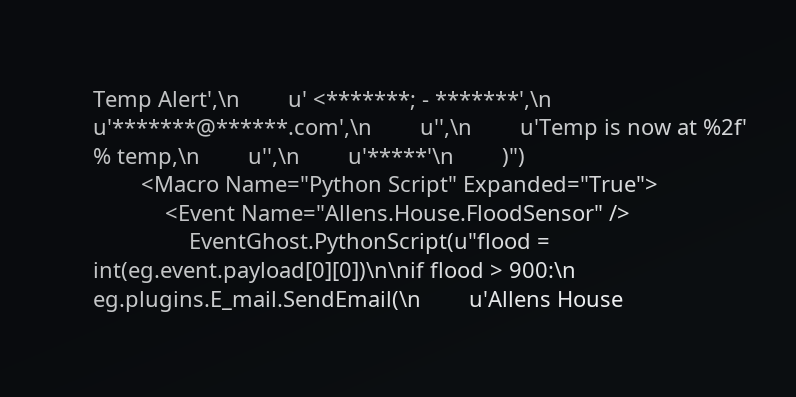Temp Alert',\n        u' <*******; - *******',\n        u'*******@******.com',\n        u'',\n        u'Temp is now at %2f' % temp,\n        u'',\n        u'*****'\n        )")
        <Macro Name="Python Script" Expanded="True">
            <Event Name="Allens.House.FloodSensor" />
                EventGhost.PythonScript(u"flood = int(eg.event.payload[0][0])\n\nif flood > 900:\n    eg.plugins.E_mail.SendEmail(\n        u'Allens House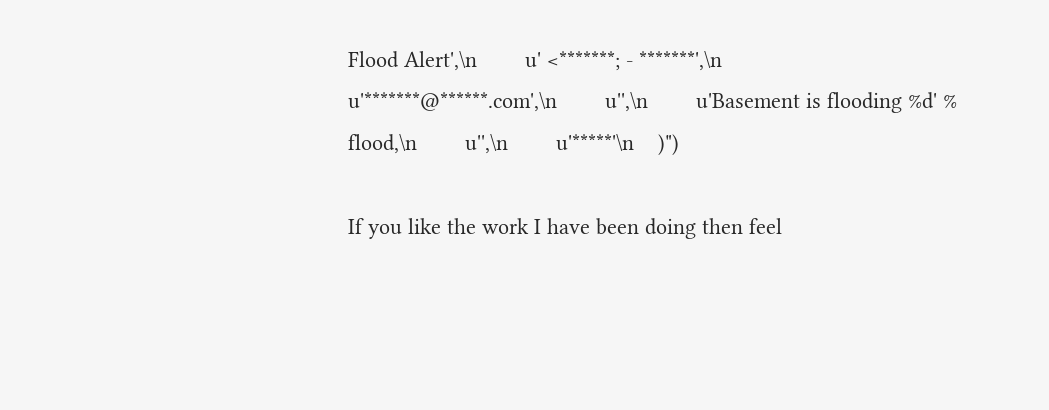Flood Alert',\n        u' <*******; - *******',\n        u'*******@******.com',\n        u'',\n        u'Basement is flooding %d' % flood,\n        u'',\n        u'*****'\n    )")

If you like the work I have been doing then feel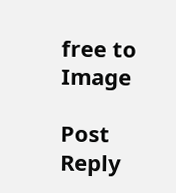free to Image

Post Reply